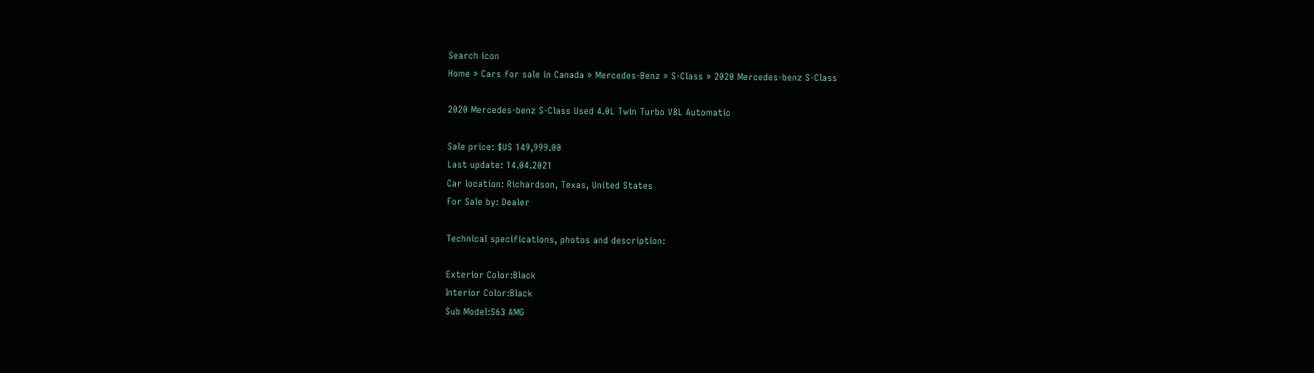Search icon
Home » Cars for sale in Canada » Mercedes-Benz » S-Class » 2020 Mercedes-benz S-Class

2020 Mercedes-benz S-Class Used 4.0L Twin Turbo V8L Automatic

Sale price: $US 149,999.00
Last update: 14.04.2021
Car location: Richardson, Texas, United States
For Sale by: Dealer

Technical specifications, photos and description:

Exterior Color:Black
Interior Color:Black
Sub Model:S63 AMG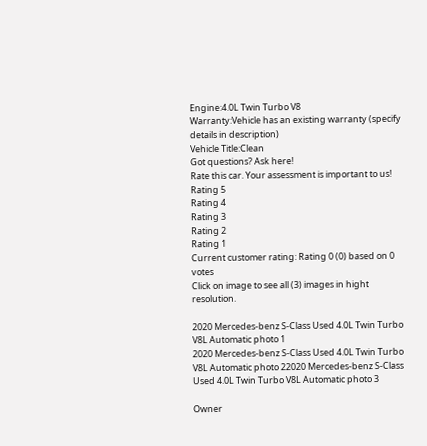Engine:4.0L Twin Turbo V8
Warranty:Vehicle has an existing warranty (specify details in description)
Vehicle Title:Clean
Got questions? Ask here!
Rate this car. Your assessment is important to us!
Rating 5
Rating 4
Rating 3
Rating 2
Rating 1
Current customer rating: Rating 0 (0) based on 0 votes
Click on image to see all (3) images in hight resolution.

2020 Mercedes-benz S-Class Used 4.0L Twin Turbo V8L Automatic photo 1
2020 Mercedes-benz S-Class Used 4.0L Twin Turbo V8L Automatic photo 22020 Mercedes-benz S-Class Used 4.0L Twin Turbo V8L Automatic photo 3

Owner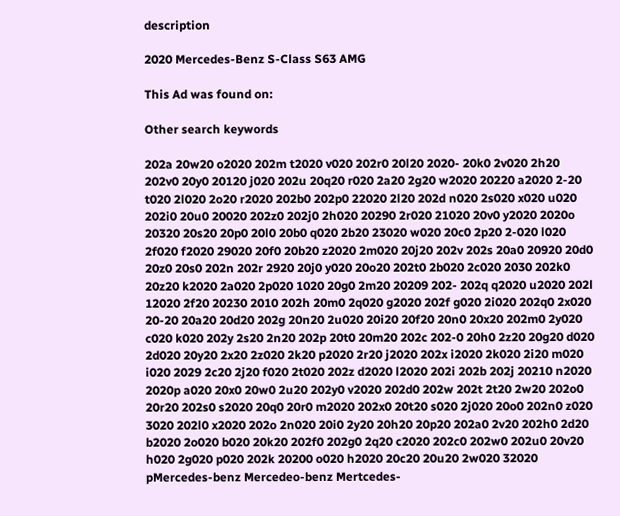description

2020 Mercedes-Benz S-Class S63 AMG

This Ad was found on:

Other search keywords

202a 20w20 o2020 202m t2020 v020 202r0 20l20 2020- 20k0 2v020 2h20 202v0 20y0 20120 j020 202u 20q20 r020 2a20 2g20 w2020 20220 a2020 2-20 t020 2l020 2o20 r2020 202b0 202p0 22020 2l20 202d n020 2s020 x020 u020 202i0 20u0 20020 202z0 202j0 2h020 20290 2r020 21020 20v0 y2020 2020o 20320 20s20 20p0 20l0 20b0 q020 2b20 23020 w020 20c0 2p20 2-020 l020 2f020 f2020 29020 20f0 20b20 z2020 2m020 20j20 202v 202s 20a0 20920 20d0 20z0 20s0 202n 202r 2920 20j0 y020 20o20 202t0 2b020 2c020 2030 202k0 20z20 k2020 2a020 2p020 1020 20g0 2m20 20209 202- 202q q2020 u2020 202l 12020 2f20 20230 2010 202h 20m0 2q020 g2020 202f g020 2i020 202q0 2x020 20-20 20a20 20d20 202g 20n20 2u020 20i20 20f20 20n0 20x20 202m0 2y020 c020 k020 202y 2s20 2n20 202p 20t0 20m20 202c 202-0 20h0 2z20 20g20 d020 2d020 20y20 2x20 2z020 2k20 p2020 2r20 j2020 202x i2020 2k020 2i20 m020 i020 2029 2c20 2j20 f020 2t020 202z d2020 l2020 202i 202b 202j 20210 n2020 2020p a020 20x0 20w0 2u20 202y0 v2020 202d0 202w 202t 2t20 2w20 202o0 20r20 202s0 s2020 20q0 20r0 m2020 202x0 20t20 s020 2j020 20o0 202n0 z020 3020 202l0 x2020 202o 2n020 20i0 2y20 20h20 20p20 202a0 2v20 202h0 2d20 b2020 2o020 b020 20k20 202f0 202g0 2q20 c2020 202c0 202w0 202u0 20v20 h020 2g020 p020 202k 20200 o020 h2020 20c20 20u20 2w020 32020 pMercedes-benz Mercedeo-benz Mertcedes-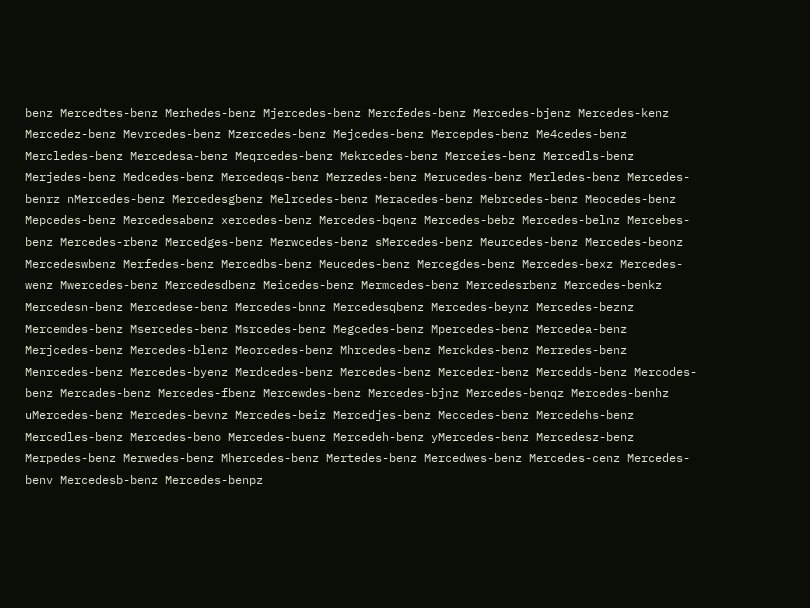benz Mercedtes-benz Merhedes-benz Mjercedes-benz Mercfedes-benz Mercedes-bjenz Mercedes-kenz Mercedez-benz Mevrcedes-benz Mzercedes-benz Mejcedes-benz Mercepdes-benz Me4cedes-benz Mercledes-benz Mercedesa-benz Meqrcedes-benz Mekrcedes-benz Merceies-benz Mercedls-benz Merjedes-benz Medcedes-benz Mercedeqs-benz Merzedes-benz Merucedes-benz Merledes-benz Mercedes-benrz nMercedes-benz Mercedesgbenz Melrcedes-benz Meracedes-benz Mebrcedes-benz Meocedes-benz Mepcedes-benz Mercedesabenz xercedes-benz Mercedes-bqenz Mercedes-bebz Mercedes-belnz Mercebes-benz Mercedes-rbenz Mercedges-benz Merwcedes-benz sMercedes-benz Meurcedes-benz Mercedes-beonz Mercedeswbenz Merfedes-benz Mercedbs-benz Meucedes-benz Mercegdes-benz Mercedes-bexz Mercedes-wenz Mwercedes-benz Mercedesdbenz Meicedes-benz Mermcedes-benz Mercedesrbenz Mercedes-benkz Mercedesn-benz Mercedese-benz Mercedes-bnnz Mercedesqbenz Mercedes-beynz Mercedes-beznz Mercemdes-benz Msercedes-benz Msrcedes-benz Megcedes-benz Mpercedes-benz Mercedea-benz Merjcedes-benz Mercedes-blenz Meorcedes-benz Mhrcedes-benz Merckdes-benz Merredes-benz Menrcedes-benz Mercedes-byenz Merdcedes-benz Mercedes-benz Merceder-benz Mercedds-benz Mercodes-benz Mercades-benz Mercedes-fbenz Mercewdes-benz Mercedes-bjnz Mercedes-benqz Mercedes-benhz uMercedes-benz Mercedes-bevnz Mercedes-beiz Mercedjes-benz Meccedes-benz Mercedehs-benz Mercedles-benz Mercedes-beno Mercedes-buenz Mercedeh-benz yMercedes-benz Mercedesz-benz Merpedes-benz Merwedes-benz Mhercedes-benz Mertedes-benz Mercedwes-benz Mercedes-cenz Mercedes-benv Mercedesb-benz Mercedes-benpz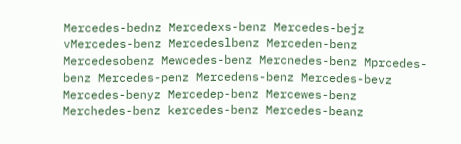Mercedes-bednz Mercedexs-benz Mercedes-bejz vMercedes-benz Mercedeslbenz Merceden-benz Mercedesobenz Mewcedes-benz Mercnedes-benz Mprcedes-benz Mercedes-penz Mercedens-benz Mercedes-bevz Mercedes-benyz Mercedep-benz Mercewes-benz Merchedes-benz kercedes-benz Mercedes-beanz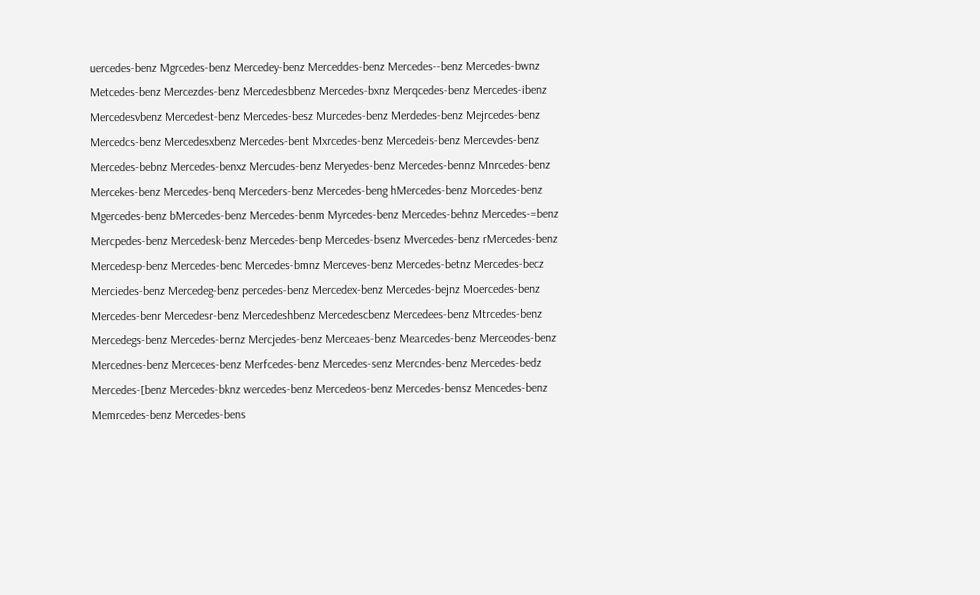uercedes-benz Mgrcedes-benz Mercedey-benz Merceddes-benz Mercedes--benz Mercedes-bwnz Metcedes-benz Mercezdes-benz Mercedesbbenz Mercedes-bxnz Merqcedes-benz Mercedes-ibenz Mercedesvbenz Mercedest-benz Mercedes-besz Murcedes-benz Merdedes-benz Mejrcedes-benz Mercedcs-benz Mercedesxbenz Mercedes-bent Mxrcedes-benz Mercedeis-benz Mercevdes-benz Mercedes-bebnz Mercedes-benxz Mercudes-benz Meryedes-benz Mercedes-bennz Mnrcedes-benz Mercekes-benz Mercedes-benq Merceders-benz Mercedes-beng hMercedes-benz Morcedes-benz Mgercedes-benz bMercedes-benz Mercedes-benm Myrcedes-benz Mercedes-behnz Mercedes-=benz Mercpedes-benz Mercedesk-benz Mercedes-benp Mercedes-bsenz Mvercedes-benz rMercedes-benz Mercedesp-benz Mercedes-benc Mercedes-bmnz Merceves-benz Mercedes-betnz Mercedes-becz Merciedes-benz Mercedeg-benz percedes-benz Mercedex-benz Mercedes-bejnz Moercedes-benz Mercedes-benr Mercedesr-benz Mercedeshbenz Mercedescbenz Mercedees-benz Mtrcedes-benz Mercedegs-benz Mercedes-bernz Mercjedes-benz Merceaes-benz Mearcedes-benz Merceodes-benz Mercednes-benz Merceces-benz Merfcedes-benz Mercedes-senz Mercndes-benz Mercedes-bedz Mercedes-[benz Mercedes-bknz wercedes-benz Mercedeos-benz Mercedes-bensz Mencedes-benz Memrcedes-benz Mercedes-bens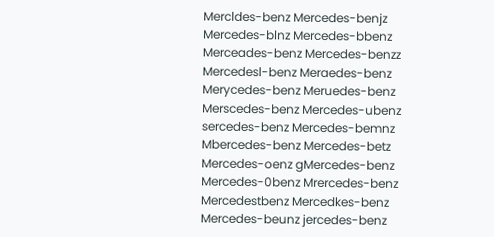Mercldes-benz Mercedes-benjz Mercedes-blnz Mercedes-bbenz Merceades-benz Mercedes-benzz Mercedesl-benz Meraedes-benz Merycedes-benz Meruedes-benz Merscedes-benz Mercedes-ubenz sercedes-benz Mercedes-bemnz Mbercedes-benz Mercedes-betz Mercedes-oenz gMercedes-benz Mercedes-0benz Mrercedes-benz Mercedestbenz Mercedkes-benz Mercedes-beunz jercedes-benz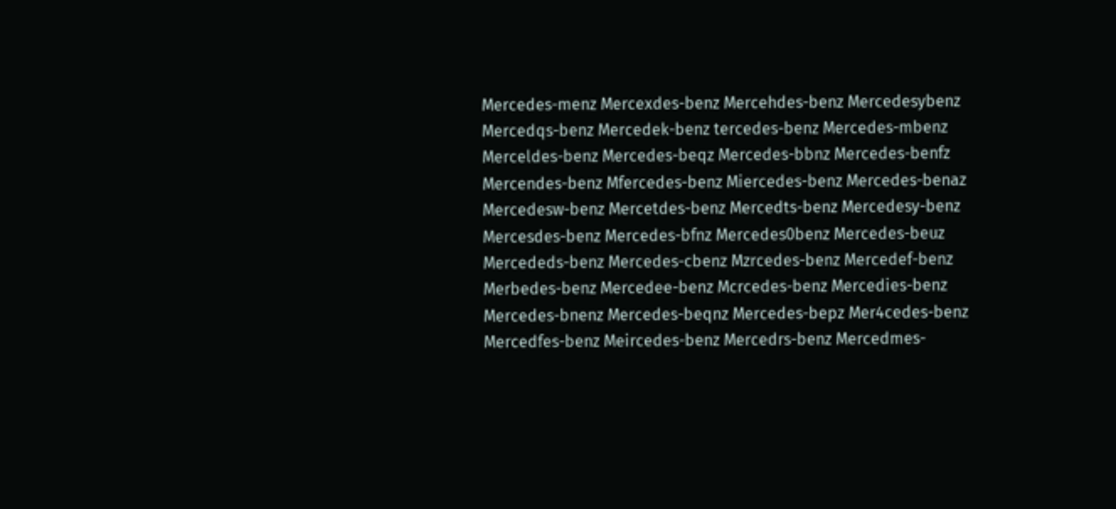Mercedes-menz Mercexdes-benz Mercehdes-benz Mercedesybenz Mercedqs-benz Mercedek-benz tercedes-benz Mercedes-mbenz Merceldes-benz Mercedes-beqz Mercedes-bbnz Mercedes-benfz Mercendes-benz Mfercedes-benz Miercedes-benz Mercedes-benaz Mercedesw-benz Mercetdes-benz Mercedts-benz Mercedesy-benz Mercesdes-benz Mercedes-bfnz Mercedes0benz Mercedes-beuz Mercededs-benz Mercedes-cbenz Mzrcedes-benz Mercedef-benz Merbedes-benz Mercedee-benz Mcrcedes-benz Mercedies-benz Mercedes-bnenz Mercedes-beqnz Mercedes-bepz Mer4cedes-benz Mercedfes-benz Meircedes-benz Mercedrs-benz Mercedmes-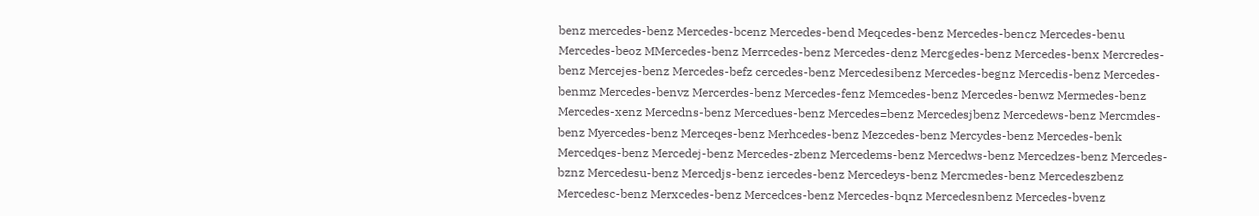benz mercedes-benz Mercedes-bcenz Mercedes-bend Meqcedes-benz Mercedes-bencz Mercedes-benu Mercedes-beoz MMercedes-benz Merrcedes-benz Mercedes-denz Mercgedes-benz Mercedes-benx Mercredes-benz Mercejes-benz Mercedes-befz cercedes-benz Mercedesibenz Mercedes-begnz Mercedis-benz Mercedes-benmz Mercedes-benvz Mercerdes-benz Mercedes-fenz Memcedes-benz Mercedes-benwz Mermedes-benz Mercedes-xenz Mercedns-benz Mercedues-benz Mercedes=benz Mercedesjbenz Mercedews-benz Mercmdes-benz Myercedes-benz Merceqes-benz Merhcedes-benz Mezcedes-benz Mercydes-benz Mercedes-benk Mercedqes-benz Mercedej-benz Mercedes-zbenz Mercedems-benz Mercedws-benz Mercedzes-benz Mercedes-bznz Mercedesu-benz Mercedjs-benz iercedes-benz Mercedeys-benz Mercmedes-benz Mercedeszbenz Mercedesc-benz Merxcedes-benz Mercedces-benz Mercedes-bqnz Mercedesnbenz Mercedes-bvenz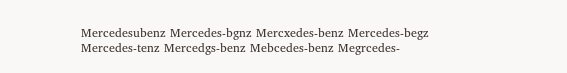Mercedesubenz Mercedes-bgnz Mercxedes-benz Mercedes-begz Mercedes-tenz Mercedgs-benz Mebcedes-benz Megrcedes-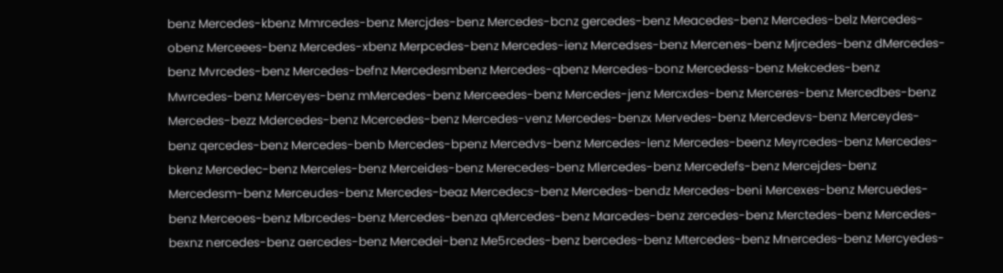benz Mercedes-kbenz Mmrcedes-benz Mercjdes-benz Mercedes-bcnz gercedes-benz Meacedes-benz Mercedes-belz Mercedes-obenz Merceees-benz Mercedes-xbenz Merpcedes-benz Mercedes-ienz Mercedses-benz Mercenes-benz Mjrcedes-benz dMercedes-benz Mvrcedes-benz Mercedes-befnz Mercedesmbenz Mercedes-qbenz Mercedes-bonz Mercedess-benz Mekcedes-benz Mwrcedes-benz Merceyes-benz mMercedes-benz Merceedes-benz Mercedes-jenz Mercxdes-benz Merceres-benz Mercedbes-benz Mercedes-bezz Mdercedes-benz Mcercedes-benz Mercedes-venz Mercedes-benzx Mervedes-benz Mercedevs-benz Merceydes-benz qercedes-benz Mercedes-benb Mercedes-bpenz Mercedvs-benz Mercedes-lenz Mercedes-beenz Meyrcedes-benz Mercedes-bkenz Mercedec-benz Merceles-benz Merceides-benz Merecedes-benz Mlercedes-benz Mercedefs-benz Mercejdes-benz Mercedesm-benz Merceudes-benz Mercedes-beaz Mercedecs-benz Mercedes-bendz Mercedes-beni Mercexes-benz Mercuedes-benz Merceoes-benz Mbrcedes-benz Mercedes-benza qMercedes-benz Marcedes-benz zercedes-benz Merctedes-benz Mercedes-bexnz nercedes-benz aercedes-benz Mercedei-benz Me5rcedes-benz bercedes-benz Mtercedes-benz Mnercedes-benz Mercyedes-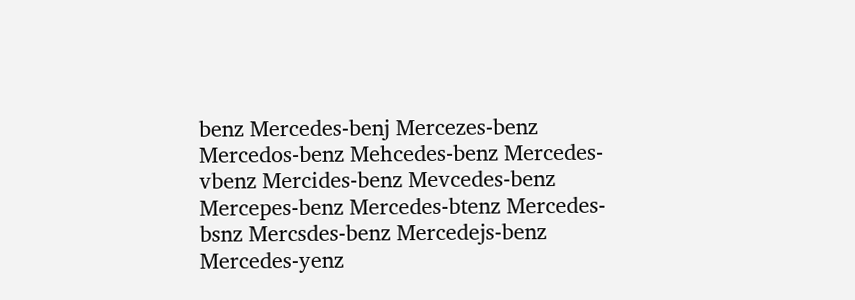benz Mercedes-benj Mercezes-benz Mercedos-benz Mehcedes-benz Mercedes-vbenz Mercides-benz Mevcedes-benz Mercepes-benz Mercedes-btenz Mercedes-bsnz Mercsdes-benz Mercedejs-benz Mercedes-yenz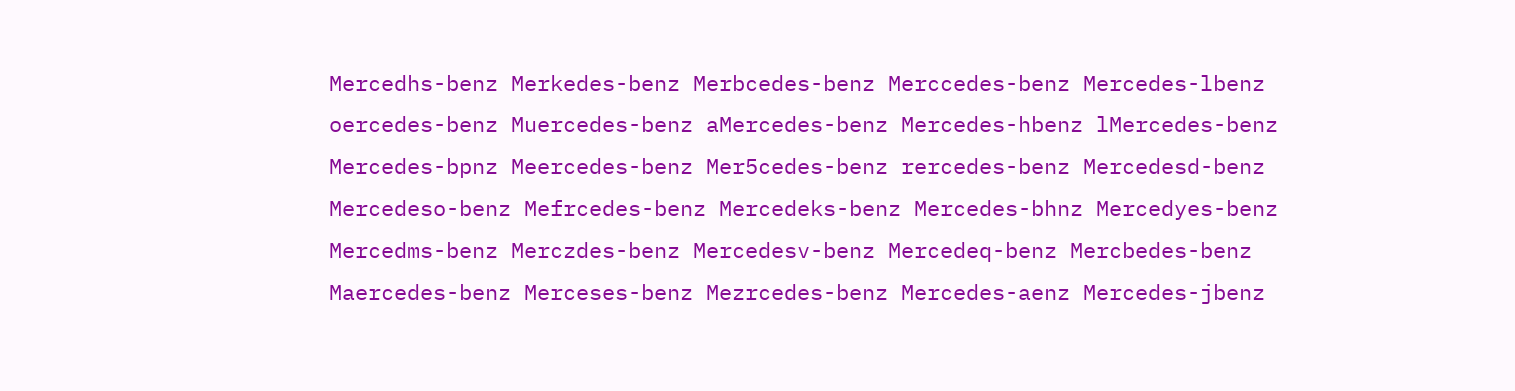Mercedhs-benz Merkedes-benz Merbcedes-benz Merccedes-benz Mercedes-lbenz oercedes-benz Muercedes-benz aMercedes-benz Mercedes-hbenz lMercedes-benz Mercedes-bpnz Meercedes-benz Mer5cedes-benz rercedes-benz Mercedesd-benz Mercedeso-benz Mefrcedes-benz Mercedeks-benz Mercedes-bhnz Mercedyes-benz Mercedms-benz Merczdes-benz Mercedesv-benz Mercedeq-benz Mercbedes-benz Maercedes-benz Merceses-benz Mezrcedes-benz Mercedes-aenz Mercedes-jbenz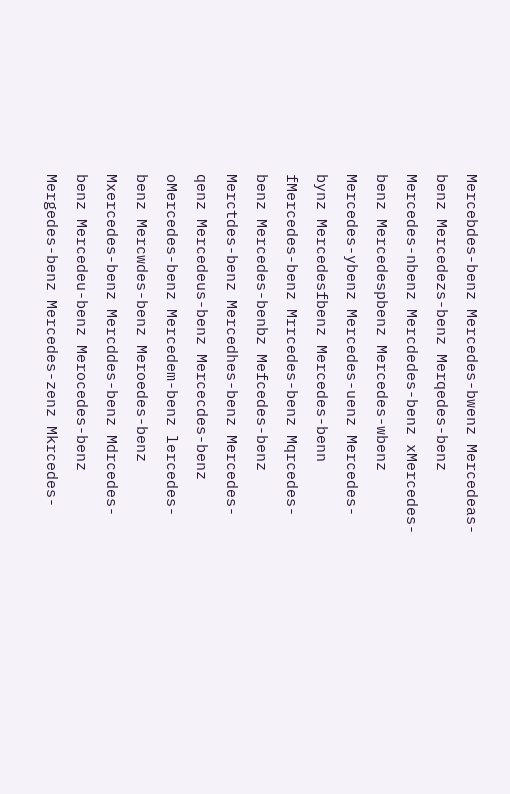Mercebdes-benz Mercedes-bwenz Mercedeas-benz Mercedezs-benz Merqedes-benz Mercedes-nbenz Mercdedes-benz xMercedes-benz Mercedespbenz Mercedes-wbenz Mercedes-ybenz Mercedes-uenz Mercedes-bynz Mercedesfbenz Mercedes-benn fMercedes-benz Mrrcedes-benz Mqrcedes-benz Mercedes-benbz Mefcedes-benz Merctdes-benz Mercedhes-benz Mercedes-qenz Mercedeus-benz Mercecdes-benz oMercedes-benz Mercedem-benz lercedes-benz Mercwdes-benz Meroedes-benz Mxercedes-benz Mercddes-benz Mdrcedes-benz Mercedeu-benz Merocedes-benz Mergedes-benz Mercedes-zenz Mkrcedes-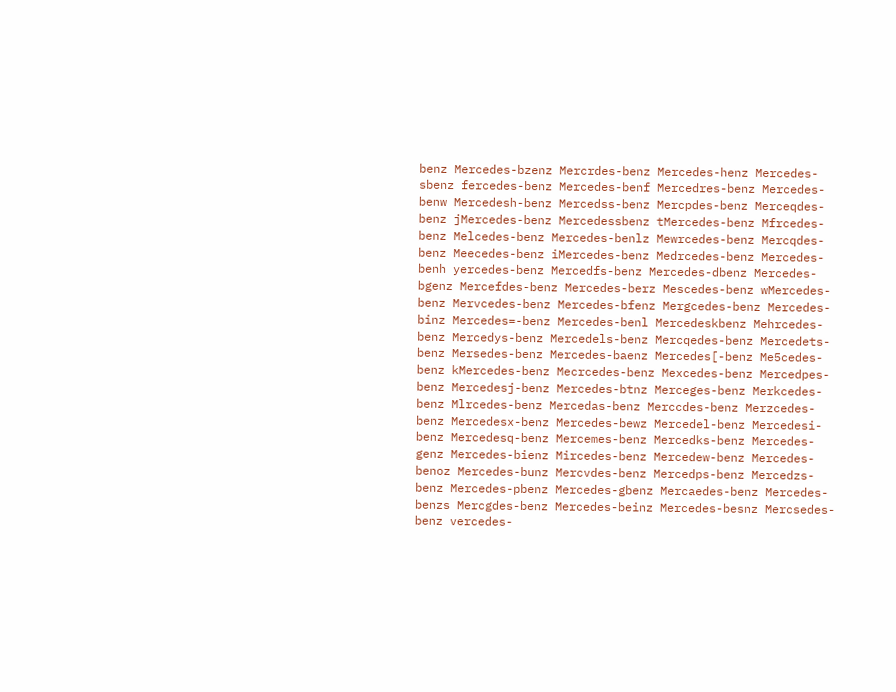benz Mercedes-bzenz Mercrdes-benz Mercedes-henz Mercedes-sbenz fercedes-benz Mercedes-benf Mercedres-benz Mercedes-benw Mercedesh-benz Mercedss-benz Mercpdes-benz Merceqdes-benz jMercedes-benz Mercedessbenz tMercedes-benz Mfrcedes-benz Melcedes-benz Mercedes-benlz Mewrcedes-benz Mercqdes-benz Meecedes-benz iMercedes-benz Medrcedes-benz Mercedes-benh yercedes-benz Mercedfs-benz Mercedes-dbenz Mercedes-bgenz Mercefdes-benz Mercedes-berz Mescedes-benz wMercedes-benz Mervcedes-benz Mercedes-bfenz Mergcedes-benz Mercedes-binz Mercedes=-benz Mercedes-benl Mercedeskbenz Mehrcedes-benz Mercedys-benz Mercedels-benz Mercqedes-benz Mercedets-benz Mersedes-benz Mercedes-baenz Mercedes[-benz Me5cedes-benz kMercedes-benz Mecrcedes-benz Mexcedes-benz Mercedpes-benz Mercedesj-benz Mercedes-btnz Merceges-benz Merkcedes-benz Mlrcedes-benz Mercedas-benz Merccdes-benz Merzcedes-benz Mercedesx-benz Mercedes-bewz Mercedel-benz Mercedesi-benz Mercedesq-benz Mercemes-benz Mercedks-benz Mercedes-genz Mercedes-bienz Mircedes-benz Mercedew-benz Mercedes-benoz Mercedes-bunz Mercvdes-benz Mercedps-benz Mercedzs-benz Mercedes-pbenz Mercedes-gbenz Mercaedes-benz Mercedes-benzs Mercgdes-benz Mercedes-beinz Mercedes-besnz Mercsedes-benz vercedes-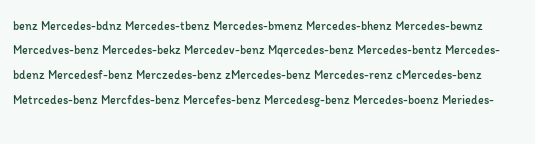benz Mercedes-bdnz Mercedes-tbenz Mercedes-bmenz Mercedes-bhenz Mercedes-bewnz Mercedves-benz Mercedes-bekz Mercedev-benz Mqercedes-benz Mercedes-bentz Mercedes-bdenz Mercedesf-benz Merczedes-benz zMercedes-benz Mercedes-renz cMercedes-benz Metrcedes-benz Mercfdes-benz Mercefes-benz Mercedesg-benz Mercedes-boenz Meriedes-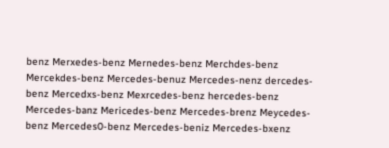benz Merxedes-benz Mernedes-benz Merchdes-benz Mercekdes-benz Mercedes-benuz Mercedes-nenz dercedes-benz Mercedxs-benz Mexrcedes-benz hercedes-benz Mercedes-banz Mericedes-benz Mercedes-brenz Meycedes-benz Mercedes0-benz Mercedes-beniz Mercedes-bxenz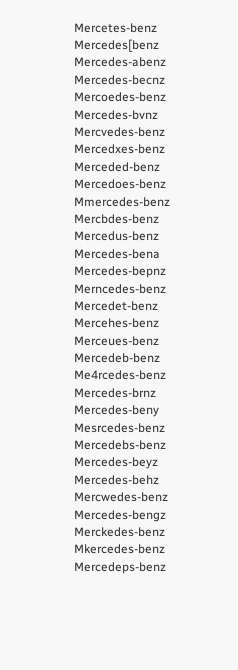Mercetes-benz Mercedes[benz Mercedes-abenz Mercedes-becnz Mercoedes-benz Mercedes-bvnz Mercvedes-benz Mercedxes-benz Merceded-benz Mercedoes-benz Mmercedes-benz Mercbdes-benz Mercedus-benz Mercedes-bena Mercedes-bepnz Merncedes-benz Mercedet-benz Mercehes-benz Merceues-benz Mercedeb-benz Me4rcedes-benz Mercedes-brnz Mercedes-beny Mesrcedes-benz Mercedebs-benz Mercedes-beyz Mercedes-behz Mercwedes-benz Mercedes-bengz Merckedes-benz Mkercedes-benz Mercedeps-benz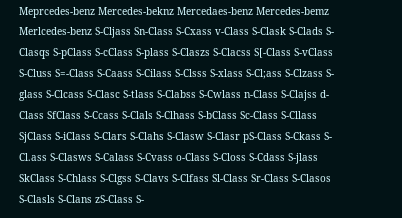Meprcedes-benz Mercedes-beknz Mercedaes-benz Mercedes-bemz Merlcedes-benz S-Cljass Sn-Class S-Cxass v-Class S-Clask S-Clads S-Clasqs S-pClass S-cClass S-plass S-Claszs S-Clacss S[-Class S-vClass S-Cluss S=-Class S-Caass S-Cilass S-Clsss S-xlass S-Cl;ass S-Clzass S-glass S-Clcass S-Clasc S-tlass S-Clabss S-Cwlass n-Class S-Clajss d-Class SfClass S-Ccass S-Clals S-Clhass S-bClass Sc-Class S-Cllass SjClass S-iClass S-Clars S-Clahs S-Clasw S-Clasr pS-Class S-Ckass S-Cl.ass S-Clasws S-Calass S-Cvass o-Class S-Closs S-Cdass S-jlass SkClass S-Chlass S-Clgss S-Clavs S-Clfass Sl-Class Sr-Class S-Clasos S-Clasls S-Clans zS-Class S-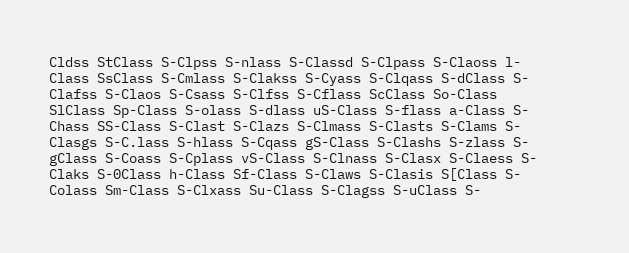Cldss StClass S-Clpss S-nlass S-Classd S-Clpass S-Claoss l-Class SsClass S-Cmlass S-Clakss S-Cyass S-Clqass S-dClass S-Clafss S-Claos S-Csass S-Clfss S-Cflass ScClass So-Class SlClass Sp-Class S-olass S-dlass uS-Class S-flass a-Class S-Chass SS-Class S-Clast S-Clazs S-Clmass S-Clasts S-Clams S-Clasgs S-C.lass S-hlass S-Cqass gS-Class S-Clashs S-zlass S-gClass S-Coass S-Cplass vS-Class S-Clnass S-Clasx S-Claess S-Claks S-0Class h-Class Sf-Class S-Claws S-Clasis S[Class S-Colass Sm-Class S-Clxass Su-Class S-Clagss S-uClass S-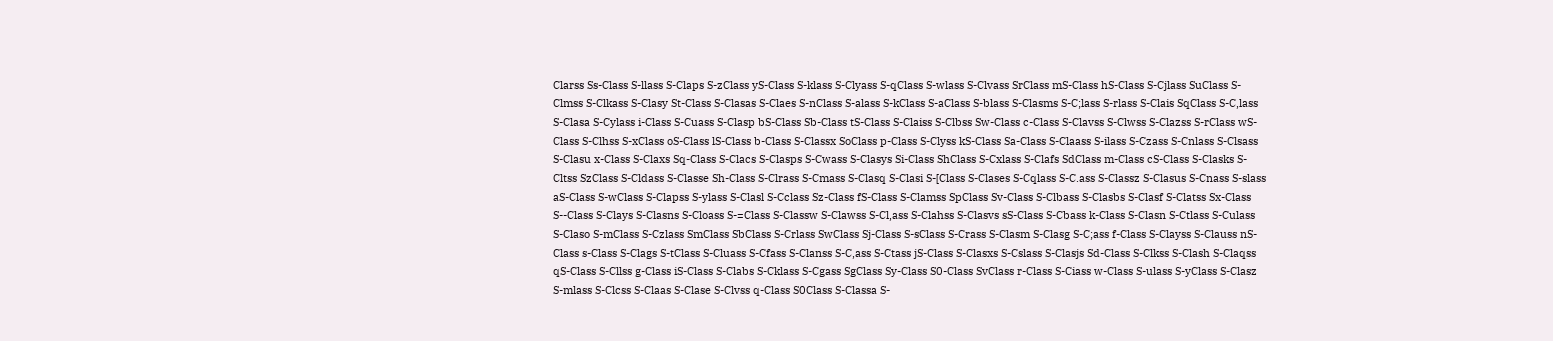Clarss Ss-Class S-llass S-Claps S-zClass yS-Class S-klass S-Clyass S-qClass S-wlass S-Clvass SrClass mS-Class hS-Class S-Cjlass SuClass S-Clmss S-Clkass S-Clasy St-Class S-Clasas S-Claes S-nClass S-alass S-kClass S-aClass S-blass S-Clasms S-C;lass S-rlass S-Clais SqClass S-C,lass S-Clasa S-Cylass i-Class S-Cuass S-Clasp bS-Class Sb-Class tS-Class S-Claiss S-Clbss Sw-Class c-Class S-Clavss S-Clwss S-Clazss S-rClass wS-Class S-Clhss S-xClass oS-Class lS-Class b-Class S-Classx SoClass p-Class S-Clyss kS-Class Sa-Class S-Claass S-ilass S-Czass S-Cnlass S-Clsass S-Clasu x-Class S-Claxs Sq-Class S-Clacs S-Clasps S-Cwass S-Clasys Si-Class ShClass S-Cxlass S-Clafs SdClass m-Class cS-Class S-Clasks S-Cltss SzClass S-Cldass S-Classe Sh-Class S-Clrass S-Cmass S-Clasq S-Clasi S-[Class S-Clases S-Cqlass S-C.ass S-Classz S-Clasus S-Cnass S-slass aS-Class S-wClass S-Clapss S-ylass S-Clasl S-Cclass Sz-Class fS-Class S-Clamss SpClass Sv-Class S-Clbass S-Clasbs S-Clasf S-Clatss Sx-Class S--Class S-Clays S-Clasns S-Cloass S-=Class S-Classw S-Clawss S-Cl,ass S-Clahss S-Clasvs sS-Class S-Cbass k-Class S-Clasn S-Ctlass S-Culass S-Claso S-mClass S-Czlass SmClass SbClass S-Crlass SwClass Sj-Class S-sClass S-Crass S-Clasm S-Clasg S-C;ass f-Class S-Clayss S-Clauss nS-Class s-Class S-Clags S-tClass S-Cluass S-Cfass S-Clanss S-C,ass S-Ctass jS-Class S-Clasxs S-Cslass S-Clasjs Sd-Class S-Clkss S-Clash S-Claqss qS-Class S-Cllss g-Class iS-Class S-Clabs S-Cklass S-Cgass SgClass Sy-Class S0-Class SvClass r-Class S-Ciass w-Class S-ulass S-yClass S-Clasz S-mlass S-Clcss S-Claas S-Clase S-Clvss q-Class S0Class S-Classa S-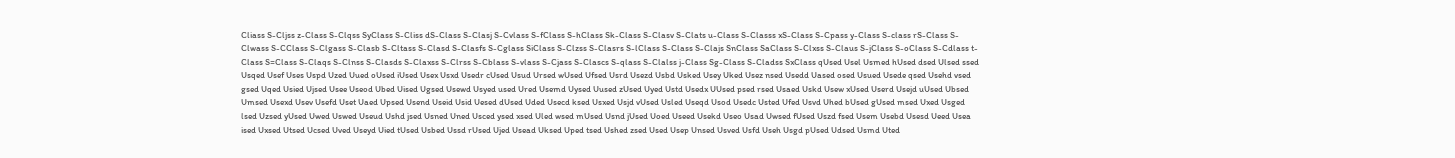Cliass S-Cljss z-Class S-Clqss SyClass S-Cliss dS-Class S-Clasj S-Cvlass S-fClass S-hClass Sk-Class S-Clasv S-Clats u-Class S-Classs xS-Class S-Cpass y-Class S-class rS-Class S-Clwass S-CClass S-Clgass S-Clasb S-Cltass S-Clasd S-Clasfs S-Cglass SiClass S-Clzss S-Clasrs S-lClass S-Class S-Clajs SnClass SaClass S-Clxss S-Claus S-jClass S-oClass S-Cdlass t-Class S=Class S-Claqs S-Clnss S-Clasds S-Claxss S-Clrss S-Cblass S-vlass S-Cjass S-Clascs S-qlass S-Clalss j-Class Sg-Class S-Cladss SxClass qUsed Usel Usmed hUsed dsed Ulsed ssed Usqed Usef Uses Uspd Uzed Uued oUsed iUsed Usex Usxd Usedr cUsed Usud Ursed wUsed Ufsed Usrd Usezd Usbd Usked Usey Uked Usez nsed Usedd Uased osed Usued Usede qsed Usehd vsed gsed Uqed Usied Ujsed Usee Useod Ubed Uised Ugsed Usewd Usyed used Ured Usemd Uysed Uused zUsed Uyed Ustd Usedx UUsed psed rsed Usaed Uskd Usew xUsed Userd Usejd uUsed Ubsed Umsed Usexd Usev Usefd Uset Uaed Upsed Usend Useid Usid Uesed dUsed Uded Usecd ksed Usxed Usjd vUsed Usled Useqd Usod Usedc Usted Ufed Usvd Uhed bUsed gUsed msed Uxed Usged lsed Uzsed yUsed Uwed Uswed Useud Ushd jsed Usned Uned Usced ysed xsed Uled wsed mUsed Usnd jUsed Uoed Useed Usekd Useo Usad Uwsed fUsed Uszd fsed Usem Usebd Usesd Ueed Usea ised Uxsed Utsed Ucsed Uved Useyd Uied tUsed Usbed Ussd rUsed Ujed Usead Uksed Uped tsed Ushed zsed Used Usep Unsed Usved Usfd Useh Usgd pUsed Udsed Usmd Uted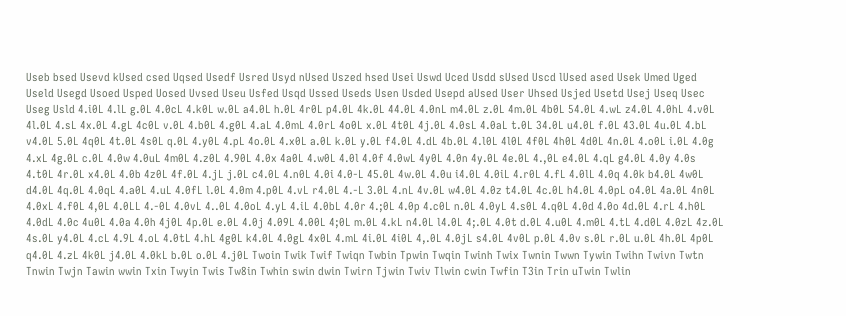Useb bsed Usevd kUsed csed Uqsed Usedf Usred Usyd nUsed Uszed hsed Usei Uswd Uced Usdd sUsed Uscd lUsed ased Usek Umed Uged Useld Usegd Usoed Usped Uosed Uvsed Useu Usfed Usqd Ussed Useds Usen Usded Usepd aUsed User Uhsed Usjed Usetd Usej Useq Usec Useg Usld 4.i0L 4.lL g.0L 4.0cL 4.k0L w.0L a4.0L h.0L 4r0L p4.0L 4k.0L 44.0L 4.0nL m4.0L z.0L 4m.0L 4b0L 54.0L 4.wL z4.0L 4.0hL 4.v0L 4l.0L 4.sL 4x.0L 4.gL 4c0L v.0L 4.b0L 4.g0L 4.aL 4.0mL 4.0rL 4o0L x.0L 4t0L 4j.0L 4.0sL 4.0aL t.0L 34.0L u4.0L f.0L 43.0L 4u.0L 4.bL v4.0L 5.0L 4q0L 4t.0L 4s0L q.0L 4.y0L 4.pL 4o.0L 4.x0L a.0L k.0L y.0L f4.0L 4.dL 4b.0L 4.l0L 4l0L 4f0L 4h0L 4d0L 4n.0L 4.o0L i.0L 4.0g 4.xL 4g.0L c.0L 4.0w 4.0uL 4m0L 4.z0L 4.90L 4.0x 4a0L 4.w0L 4.0l 4.0f 4.0wL 4y0L 4.0n 4y.0L 4e.0L 4.,0L e4.0L 4.qL g4.0L 4.0y 4.0s 4.t0L 4r.0L x4.0L 4.0b 4z0L 4f.0L 4.jL j.0L c4.0L 4.n0L 4.0i 4.0-L 45.0L 4w.0L 4.0u i4.0L 4.0iL 4.r0L 4.fL 4.0lL 4.0q 4.0k b4.0L 4w0L d4.0L 4q.0L 4.0qL 4.a0L 4.uL 4.0fL l.0L 4.0m 4.p0L 4.vL r4.0L 4.-L 3.0L 4.nL 4v.0L w4.0L 4.0z t4.0L 4c.0L h4.0L 4.0pL o4.0L 4a.0L 4n0L 4.0xL 4.f0L 4,0L 4.0LL 4.-0L 4.0vL 4..0L 4.0oL 4.yL 4.iL 4.0bL 4.0r 4.;0L 4.0p 4.c0L n.0L 4.0yL 4.s0L 4.q0L 4.0d 4.0o 4d.0L 4.rL 4.h0L 4.0dL 4.0c 4u0L 4.0a 4.0h 4j0L 4p.0L e.0L 4.0j 4.09L 4.00L 4;0L m.0L 4.kL n4.0L l4.0L 4;.0L 4.0t d.0L 4.u0L 4.m0L 4.tL 4.d0L 4.0zL 4z.0L 4s.0L y4.0L 4.cL 4.9L 4.oL 4.0tL 4.hL 4g0L k4.0L 4.0gL 4x0L 4.mL 4i.0L 4i0L 4,.0L 4.0jL s4.0L 4v0L p.0L 4.0v s.0L r.0L u.0L 4h.0L 4p0L q4.0L 4.zL 4k0L j4.0L 4.0kL b.0L o.0L 4.j0L Twoin Twik Twif Twiqn Twbin Tpwin Twqin Twinh Twix Twnin Twwn Tywin Twihn Twivn Twtn Tnwin Twjn Tawin wwin Txin Twyin Twis Tw8in Twhin swin dwin Twirn Tjwin Twiv Tlwin cwin Twfin T3in Trin uTwin Twlin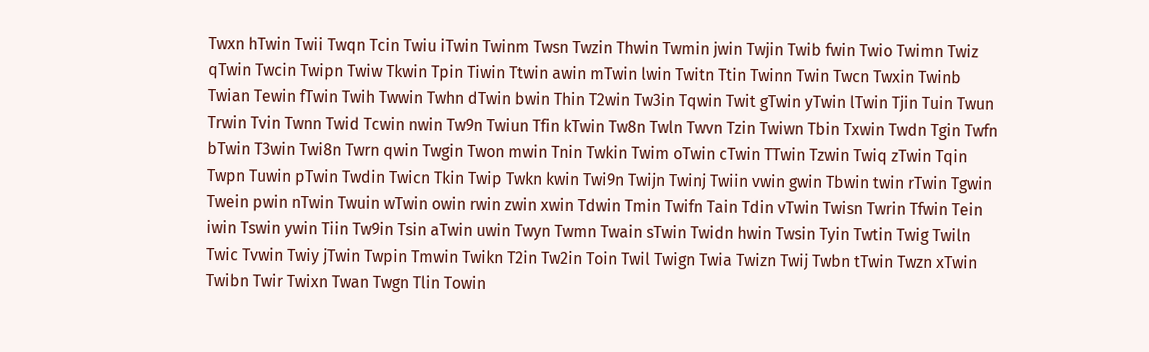Twxn hTwin Twii Twqn Tcin Twiu iTwin Twinm Twsn Twzin Thwin Twmin jwin Twjin Twib fwin Twio Twimn Twiz qTwin Twcin Twipn Twiw Tkwin Tpin Tiwin Ttwin awin mTwin lwin Twitn Ttin Twinn Twin Twcn Twxin Twinb Twian Tewin fTwin Twih Twwin Twhn dTwin bwin Thin T2win Tw3in Tqwin Twit gTwin yTwin lTwin Tjin Tuin Twun Trwin Tvin Twnn Twid Tcwin nwin Tw9n Twiun Tfin kTwin Tw8n Twln Twvn Tzin Twiwn Tbin Txwin Twdn Tgin Twfn bTwin T3win Twi8n Twrn qwin Twgin Twon mwin Tnin Twkin Twim oTwin cTwin TTwin Tzwin Twiq zTwin Tqin Twpn Tuwin pTwin Twdin Twicn Tkin Twip Twkn kwin Twi9n Twijn Twinj Twiin vwin gwin Tbwin twin rTwin Tgwin Twein pwin nTwin Twuin wTwin owin rwin zwin xwin Tdwin Tmin Twifn Tain Tdin vTwin Twisn Twrin Tfwin Tein iwin Tswin ywin Tiin Tw9in Tsin aTwin uwin Twyn Twmn Twain sTwin Twidn hwin Twsin Tyin Twtin Twig Twiln Twic Tvwin Twiy jTwin Twpin Tmwin Twikn T2in Tw2in Toin Twil Twign Twia Twizn Twij Twbn tTwin Twzn xTwin Twibn Twir Twixn Twan Twgn Tlin Towin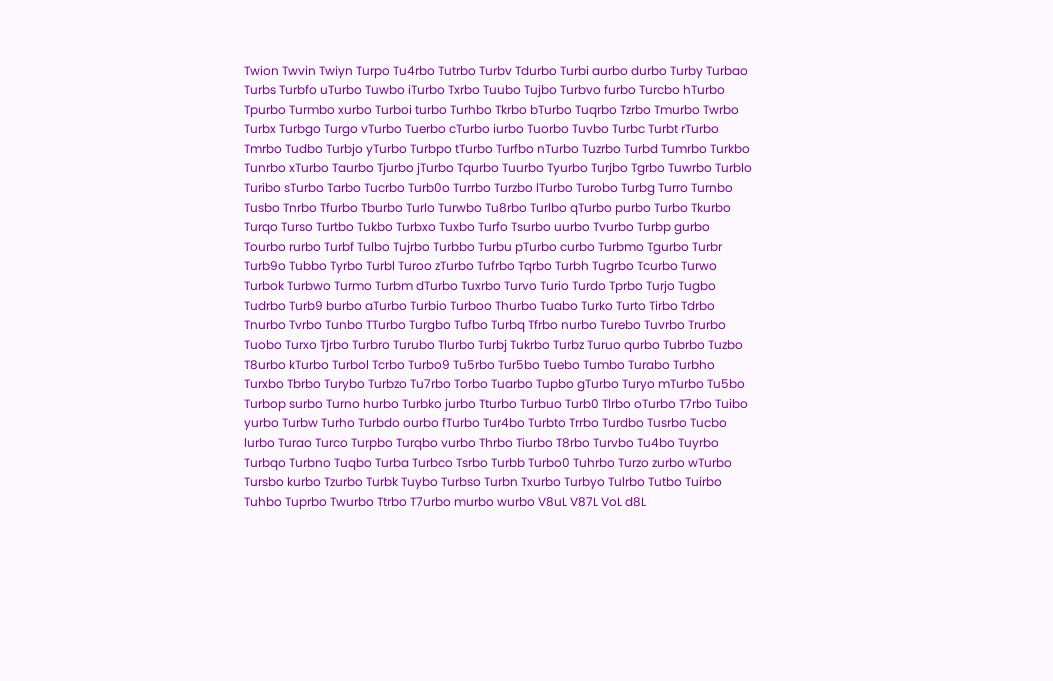Twion Twvin Twiyn Turpo Tu4rbo Tutrbo Turbv Tdurbo Turbi aurbo durbo Turby Turbao Turbs Turbfo uTurbo Tuwbo iTurbo Txrbo Tuubo Tujbo Turbvo furbo Turcbo hTurbo Tpurbo Turmbo xurbo Turboi turbo Turhbo Tkrbo bTurbo Tuqrbo Tzrbo Tmurbo Twrbo Turbx Turbgo Turgo vTurbo Tuerbo cTurbo iurbo Tuorbo Tuvbo Turbc Turbt rTurbo Tmrbo Tudbo Turbjo yTurbo Turbpo tTurbo Turfbo nTurbo Tuzrbo Turbd Tumrbo Turkbo Tunrbo xTurbo Taurbo Tjurbo jTurbo Tqurbo Tuurbo Tyurbo Turjbo Tgrbo Tuwrbo Turblo Turibo sTurbo Tarbo Tucrbo Turb0o Turrbo Turzbo lTurbo Turobo Turbg Turro Turnbo Tusbo Tnrbo Tfurbo Tburbo Turlo Turwbo Tu8rbo Turlbo qTurbo purbo Turbo Tkurbo Turqo Turso Turtbo Tukbo Turbxo Tuxbo Turfo Tsurbo uurbo Tvurbo Turbp gurbo Tourbo rurbo Turbf Tulbo Tujrbo Turbbo Turbu pTurbo curbo Turbmo Tgurbo Turbr Turb9o Tubbo Tyrbo Turbl Turoo zTurbo Tufrbo Tqrbo Turbh Tugrbo Tcurbo Turwo Turbok Turbwo Turmo Turbm dTurbo Tuxrbo Turvo Turio Turdo Tprbo Turjo Tugbo Tudrbo Turb9 burbo aTurbo Turbio Turboo Thurbo Tuabo Turko Turto Tirbo Tdrbo Tnurbo Tvrbo Tunbo TTurbo Turgbo Tufbo Turbq Tfrbo nurbo Turebo Tuvrbo Trurbo Tuobo Turxo Tjrbo Turbro Turubo Tlurbo Turbj Tukrbo Turbz Turuo qurbo Tubrbo Tuzbo T8urbo kTurbo Turbol Tcrbo Turbo9 Tu5rbo Tur5bo Tuebo Tumbo Turabo Turbho Turxbo Tbrbo Turybo Turbzo Tu7rbo Torbo Tuarbo Tupbo gTurbo Turyo mTurbo Tu5bo Turbop surbo Turno hurbo Turbko jurbo Tturbo Turbuo Turb0 Tlrbo oTurbo T7rbo Tuibo yurbo Turbw Turho Turbdo ourbo fTurbo Tur4bo Turbto Trrbo Turdbo Tusrbo Tucbo lurbo Turao Turco Turpbo Turqbo vurbo Thrbo Tiurbo T8rbo Turvbo Tu4bo Tuyrbo Turbqo Turbno Tuqbo Turba Turbco Tsrbo Turbb Turbo0 Tuhrbo Turzo zurbo wTurbo Tursbo kurbo Tzurbo Turbk Tuybo Turbso Turbn Txurbo Turbyo Tulrbo Tutbo Tuirbo Tuhbo Tuprbo Twurbo Ttrbo T7urbo murbo wurbo V8uL V87L VoL d8L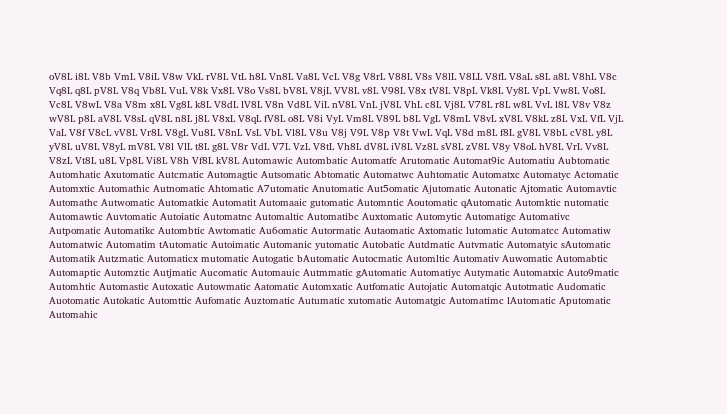oV8L i8L V8b VmL V8iL V8w VkL rV8L VtL h8L Vn8L Va8L VcL V8g V8rL V88L V8s V8lL V8LL V8fL V8aL s8L a8L V8hL V8c Vq8L q8L pV8L V8q Vb8L VuL V8k Vx8L V8o Vs8L bV8L V8jL VV8L v8L V98L V8x tV8L V8pL Vk8L Vy8L VpL Vw8L Vo8L Vc8L V8wL V8a V8m x8L Vg8L k8L V8dL lV8L V8n Vd8L ViL nV8L VnL jV8L VhL c8L Vj8L V78L r8L w8L VvL l8L V8v V8z wV8L p8L aV8L V8sL qV8L n8L j8L V8xL V8qL fV8L o8L V8i VyL Vm8L V89L b8L VgL V8mL V8vL xV8L V8kL z8L VxL VfL VjL VaL V8f V8cL vV8L Vr8L V8gL Vu8L V8nL VsL VbL Vl8L V8u V8j V9L V8p V8t VwL VqL V8d m8L f8L gV8L V8bL cV8L y8L yV8L uV8L V8yL mV8L V8l VlL t8L g8L V8r VdL V7L VzL V8tL Vh8L dV8L iV8L Vz8L sV8L zV8L V8y V8oL hV8L VrL Vv8L V8zL Vt8L u8L Vp8L Vi8L V8h Vf8L kV8L Automawic Autombatic Automatfc Arutomatic Automat9ic Automatiu Aubtomatic Automhatic Axutomatic Autcmatic Automagtic Autsomatic Abtomatic Automatwc Auhtomatic Automatxc Automatyc Actomatic Automxtic Automathic Autnomatic Ahtomatic A7utomatic Anutomatic Aut5omatic Ajutomatic Autonatic Ajtomatic Automavtic Automathc Autwomatic Automatkic Automatit Automaaic gutomatic Automntic Aoutomatic qAutomatic Automktic nutomatic Automawtic Auvtomatic Autoiatic Automatnc Automaltic Automatibc Auxtomatic Automytic Automatigc Automativc Autpomatic Automatikc Autombtic Awtomatic Au6omatic Autormatic Autaomatic Axtomatic lutomatic Automatcc Automatiw Automatwic Automatim tAutomatic Autoimatic Automanic yutomatic Autobatic Autdmatic Autvmatic Automatyic sAutomatic Automatik Autzmatic Automaticx mutomatic Autogatic bAutomatic Autocmatic Automltic Automativ Auwomatic Automabtic Automaptic Automztic Autjmatic Aucomatic Automauic Autmmatic gAutomatic Automatiyc Autymatic Automatxic Auto9matic Automhtic Automastic Autoxatic Autowmatic Aatomatic Automxatic Autfomatic Autojatic Automatqic Autotmatic Audomatic Auotomatic Autokatic Automttic Aufomatic Auztomatic Autumatic xutomatic Automatgic Automatimc lAutomatic Aputomatic Automahic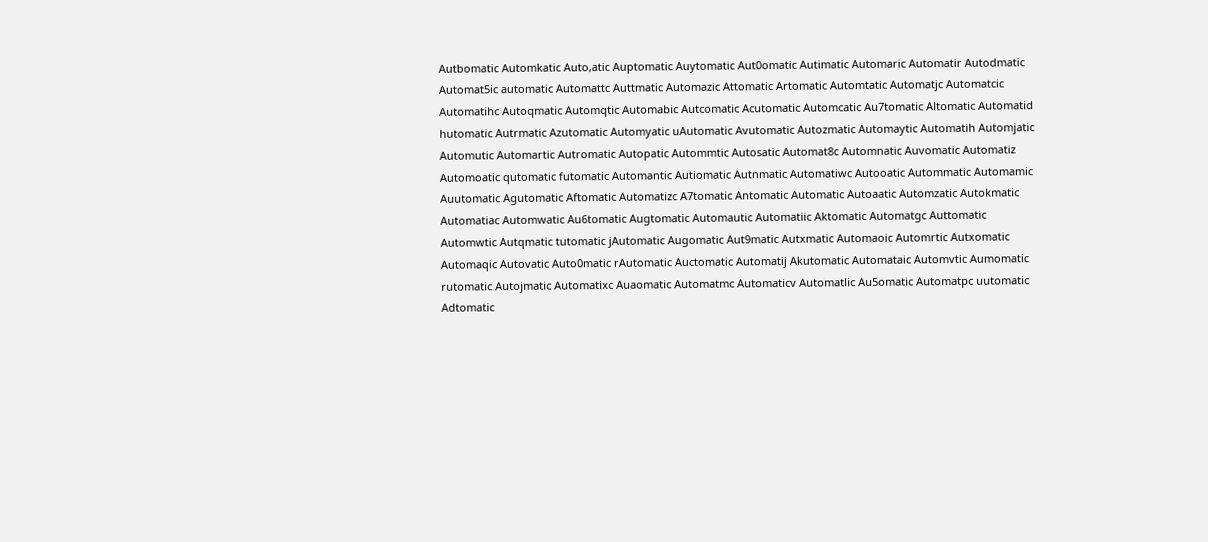Autbomatic Automkatic Auto,atic Auptomatic Auytomatic Aut0omatic Autimatic Automaric Automatir Autodmatic Automat5ic automatic Automattc Auttmatic Automazic Attomatic Artomatic Automtatic Automatjc Automatcic Automatihc Autoqmatic Automqtic Automabic Autcomatic Acutomatic Automcatic Au7tomatic Altomatic Automatid hutomatic Autrmatic Azutomatic Automyatic uAutomatic Avutomatic Autozmatic Automaytic Automatih Automjatic Automutic Automartic Autromatic Autopatic Autommtic Autosatic Automat8c Automnatic Auvomatic Automatiz Automoatic qutomatic futomatic Automantic Autiomatic Autnmatic Automatiwc Autooatic Autommatic Automamic Auutomatic Agutomatic Aftomatic Automatizc A7tomatic Antomatic Automatic Autoaatic Automzatic Autokmatic Automatiac Automwatic Au6tomatic Augtomatic Automautic Automatiic Aktomatic Automatgc Auttomatic Automwtic Autqmatic tutomatic jAutomatic Augomatic Aut9matic Autxmatic Automaoic Automrtic Autxomatic Automaqic Autovatic Auto0matic rAutomatic Auctomatic Automatij Akutomatic Automataic Automvtic Aumomatic rutomatic Autojmatic Automatixc Auaomatic Automatmc Automaticv Automatlic Au5omatic Automatpc uutomatic Adtomatic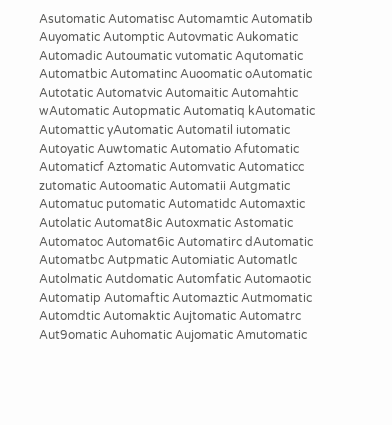Asutomatic Automatisc Automamtic Automatib Auyomatic Automptic Autovmatic Aukomatic Automadic Autoumatic vutomatic Aqutomatic Automatbic Automatinc Auoomatic oAutomatic Autotatic Automatvic Automaitic Automahtic wAutomatic Autopmatic Automatiq kAutomatic Automattic yAutomatic Automatil iutomatic Autoyatic Auwtomatic Automatio Afutomatic Automaticf Aztomatic Automvatic Automaticc zutomatic Autoomatic Automatii Autgmatic Automatuc putomatic Automatidc Automaxtic Autolatic Automat8ic Autoxmatic Astomatic Automatoc Automat6ic Automatirc dAutomatic Automatbc Autpmatic Automiatic Automatlc Autolmatic Autdomatic Automfatic Automaotic Automatip Automaftic Automaztic Autmomatic Automdtic Automaktic Aujtomatic Automatrc Aut9omatic Auhomatic Aujomatic Amutomatic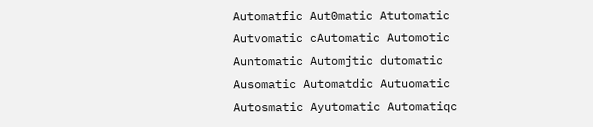Automatfic Aut0matic Atutomatic Autvomatic cAutomatic Automotic Auntomatic Automjtic dutomatic Ausomatic Automatdic Autuomatic Autosmatic Ayutomatic Automatiqc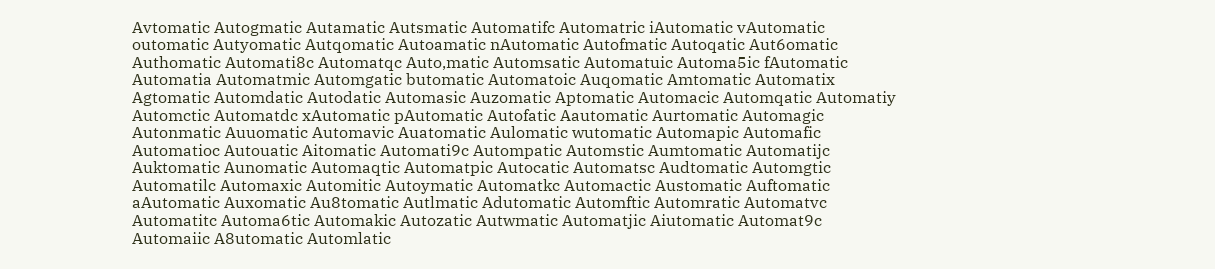Avtomatic Autogmatic Autamatic Autsmatic Automatifc Automatric iAutomatic vAutomatic outomatic Autyomatic Autqomatic Autoamatic nAutomatic Autofmatic Autoqatic Aut6omatic Authomatic Automati8c Automatqc Auto,matic Automsatic Automatuic Automa5ic fAutomatic Automatia Automatmic Automgatic butomatic Automatoic Auqomatic Amtomatic Automatix Agtomatic Automdatic Autodatic Automasic Auzomatic Aptomatic Automacic Automqatic Automatiy Automctic Automatdc xAutomatic pAutomatic Autofatic Aautomatic Aurtomatic Automagic Autonmatic Auuomatic Automavic Auatomatic Aulomatic wutomatic Automapic Automafic Automatioc Autouatic Aitomatic Automati9c Autompatic Automstic Aumtomatic Automatijc Auktomatic Aunomatic Automaqtic Automatpic Autocatic Automatsc Audtomatic Automgtic Automatilc Automaxic Automitic Autoymatic Automatkc Automactic Austomatic Auftomatic aAutomatic Auxomatic Au8tomatic Autlmatic Adutomatic Automftic Automratic Automatvc Automatitc Automa6tic Automakic Autozatic Autwmatic Automatjic Aiutomatic Automat9c Automaiic A8utomatic Automlatic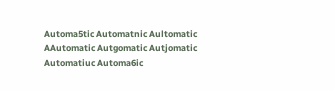Automa5tic Automatnic Aultomatic AAutomatic Autgomatic Autjomatic Automatiuc Automa6ic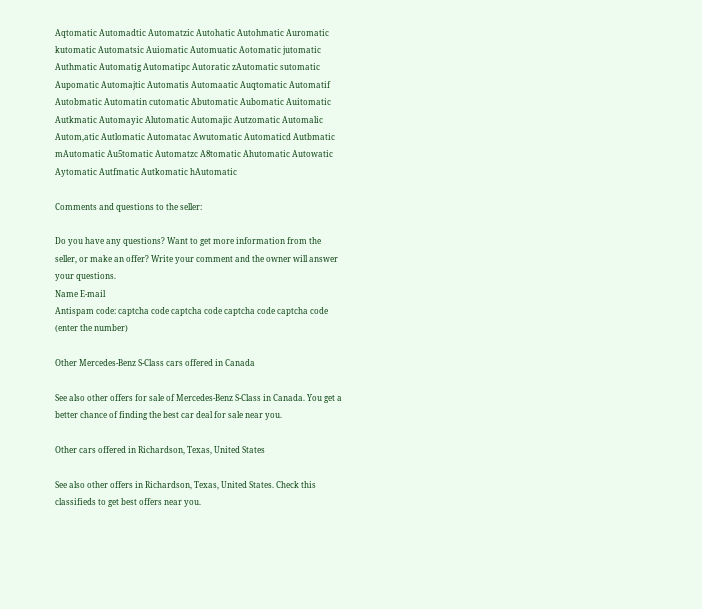Aqtomatic Automadtic Automatzic Autohatic Autohmatic Auromatic kutomatic Automatsic Auiomatic Automuatic Aotomatic jutomatic Authmatic Automatig Automatipc Autoratic zAutomatic sutomatic Aupomatic Automajtic Automatis Automaatic Auqtomatic Automatif Autobmatic Automatin cutomatic Abutomatic Aubomatic Auitomatic Autkmatic Automayic Alutomatic Automajic Autzomatic Automalic Autom,atic Autlomatic Automatac Awutomatic Automaticd Autbmatic mAutomatic Au5tomatic Automatzc A8tomatic Ahutomatic Autowatic Aytomatic Autfmatic Autkomatic hAutomatic

Comments and questions to the seller:

Do you have any questions? Want to get more information from the seller, or make an offer? Write your comment and the owner will answer your questions.
Name E-mail
Antispam code: captcha code captcha code captcha code captcha code (enter the number)

Other Mercedes-Benz S-Class cars offered in Canada

See also other offers for sale of Mercedes-Benz S-Class in Canada. You get a better chance of finding the best car deal for sale near you.

Other cars offered in Richardson, Texas, United States

See also other offers in Richardson, Texas, United States. Check this classifieds to get best offers near you.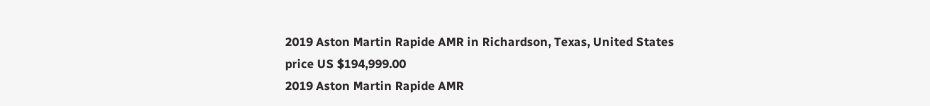2019 Aston Martin Rapide AMR in Richardson, Texas, United States
price US $194,999.00
2019 Aston Martin Rapide AMR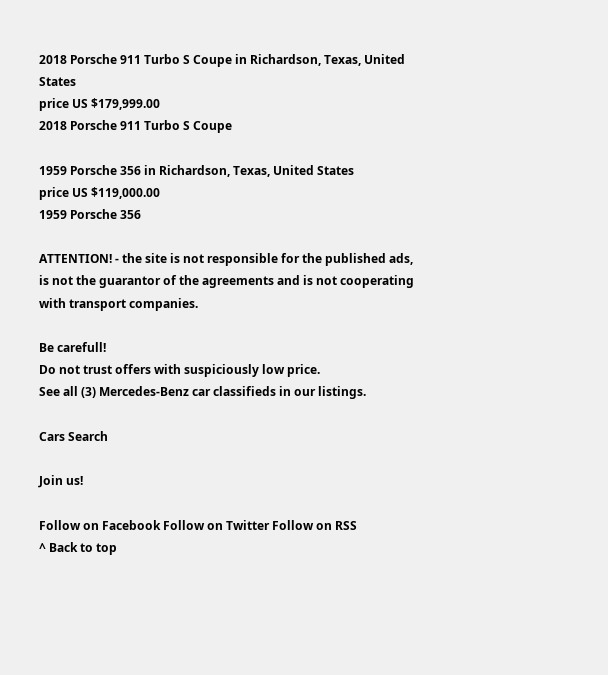2018 Porsche 911 Turbo S Coupe in Richardson, Texas, United States
price US $179,999.00
2018 Porsche 911 Turbo S Coupe

1959 Porsche 356 in Richardson, Texas, United States
price US $119,000.00
1959 Porsche 356

ATTENTION! - the site is not responsible for the published ads, is not the guarantor of the agreements and is not cooperating with transport companies.

Be carefull!
Do not trust offers with suspiciously low price.
See all (3) Mercedes-Benz car classifieds in our listings.

Cars Search

Join us!

Follow on Facebook Follow on Twitter Follow on RSS
^ Back to top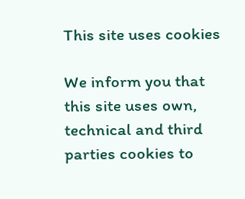This site uses cookies

We inform you that this site uses own, technical and third parties cookies to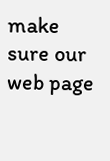make sure our web page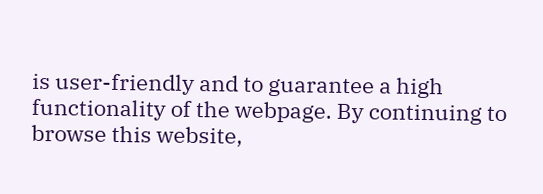is user-friendly and to guarantee a high functionality of the webpage. By continuing to browse this website,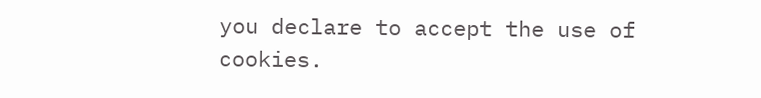you declare to accept the use of cookies.